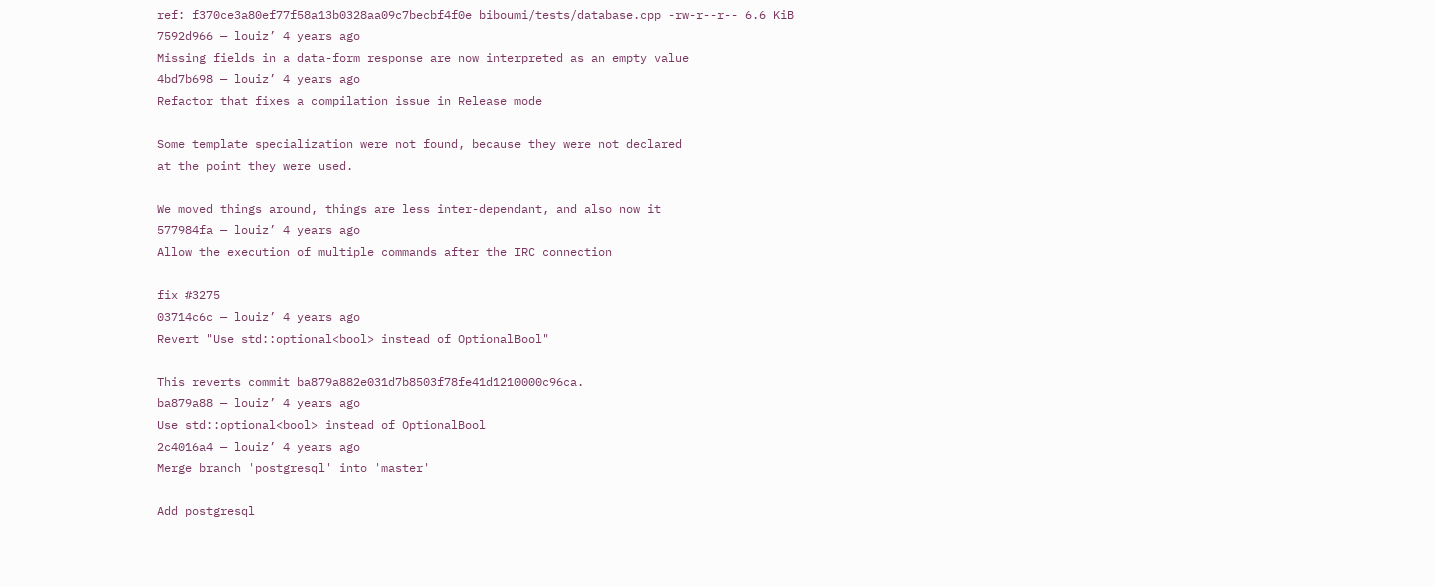ref: f370ce3a80ef77f58a13b0328aa09c7becbf4f0e biboumi/tests/database.cpp -rw-r--r-- 6.6 KiB
7592d966 — louiz’ 4 years ago
Missing fields in a data-form response are now interpreted as an empty value
4bd7b698 — louiz’ 4 years ago
Refactor that fixes a compilation issue in Release mode

Some template specialization were not found, because they were not declared
at the point they were used.

We moved things around, things are less inter-dependant, and also now it
577984fa — louiz’ 4 years ago
Allow the execution of multiple commands after the IRC connection

fix #3275
03714c6c — louiz’ 4 years ago
Revert "Use std::optional<bool> instead of OptionalBool"

This reverts commit ba879a882e031d7b8503f78fe41d1210000c96ca.
ba879a88 — louiz’ 4 years ago
Use std::optional<bool> instead of OptionalBool
2c4016a4 — louiz’ 4 years ago
Merge branch 'postgresql' into 'master'

Add postgresql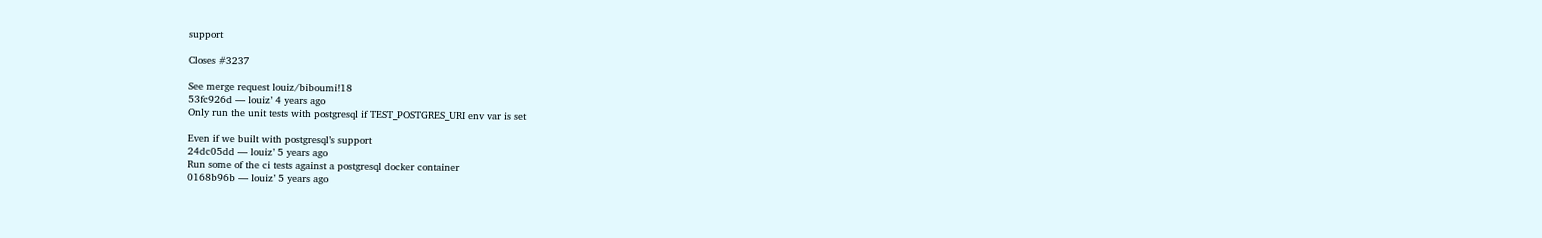support

Closes #3237

See merge request louiz/biboumi!18
53fc926d — louiz’ 4 years ago
Only run the unit tests with postgresql if TEST_POSTGRES_URI env var is set

Even if we built with postgresql’s support
24dc05dd — louiz’ 5 years ago
Run some of the ci tests against a postgresql docker container
0168b96b — louiz’ 5 years ago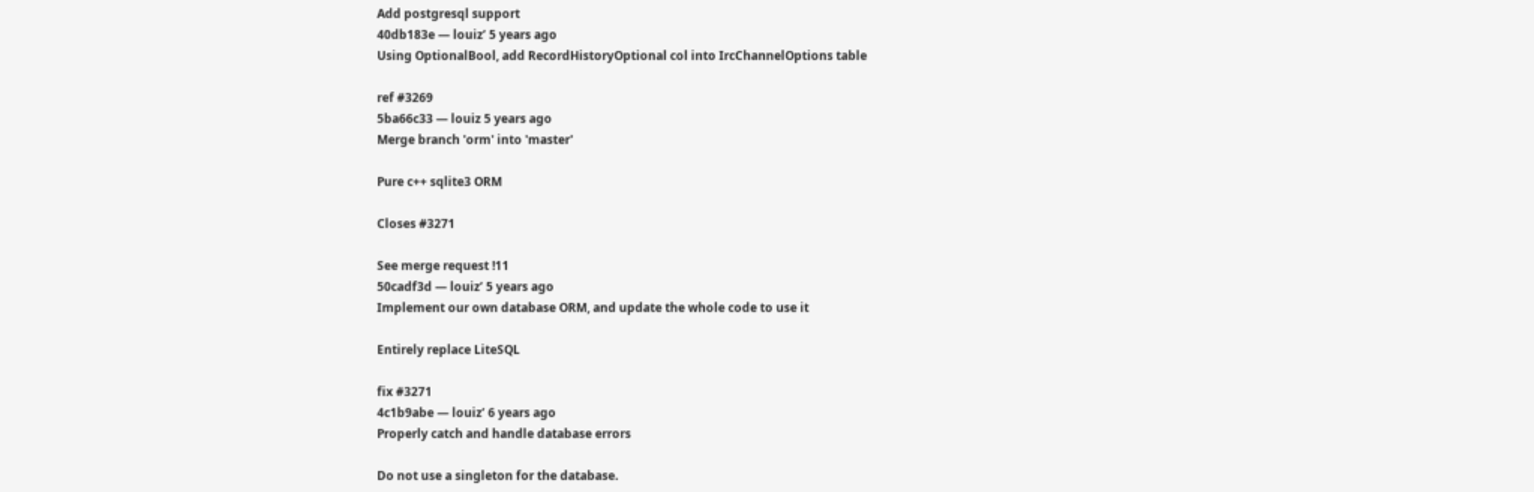Add postgresql support
40db183e — louiz’ 5 years ago
Using OptionalBool, add RecordHistoryOptional col into IrcChannelOptions table

ref #3269
5ba66c33 — louiz 5 years ago
Merge branch 'orm' into 'master'

Pure c++ sqlite3 ORM

Closes #3271

See merge request !11
50cadf3d — louiz’ 5 years ago
Implement our own database ORM, and update the whole code to use it

Entirely replace LiteSQL

fix #3271
4c1b9abe — louiz’ 6 years ago
Properly catch and handle database errors

Do not use a singleton for the database.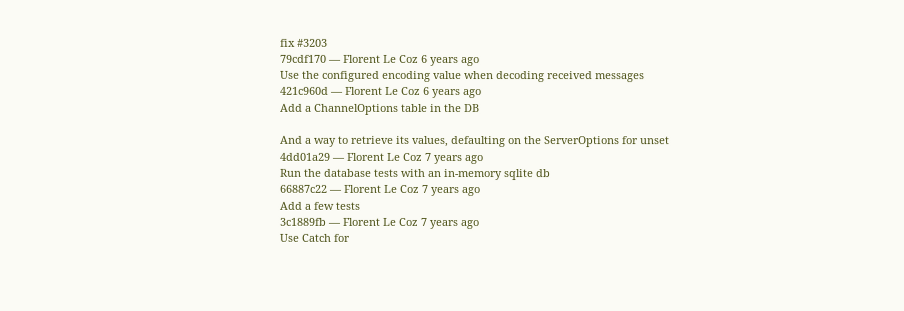fix #3203
79cdf170 — Florent Le Coz 6 years ago
Use the configured encoding value when decoding received messages
421c960d — Florent Le Coz 6 years ago
Add a ChannelOptions table in the DB

And a way to retrieve its values, defaulting on the ServerOptions for unset
4dd01a29 — Florent Le Coz 7 years ago
Run the database tests with an in-memory sqlite db
66887c22 — Florent Le Coz 7 years ago
Add a few tests
3c1889fb — Florent Le Coz 7 years ago
Use Catch for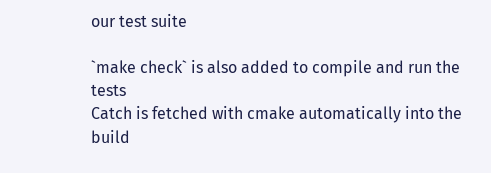our test suite

`make check` is also added to compile and run the tests
Catch is fetched with cmake automatically into the build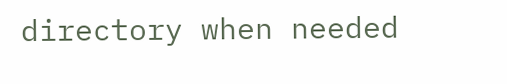directory when needed